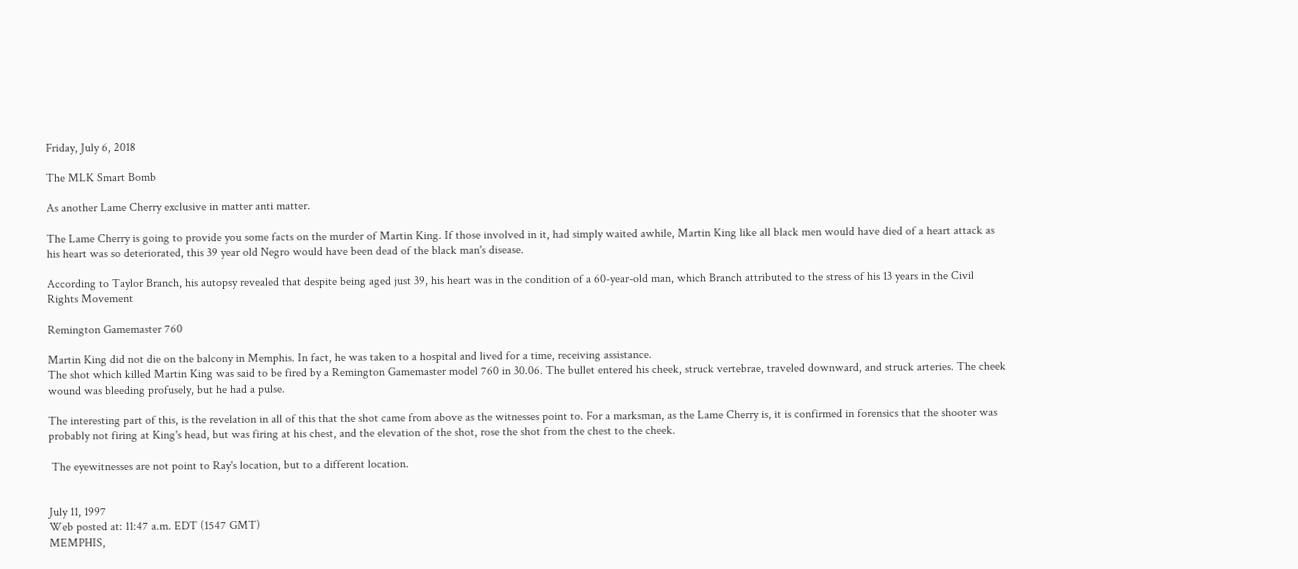Friday, July 6, 2018

The MLK Smart Bomb

As another Lame Cherry exclusive in matter anti matter.

The Lame Cherry is going to provide you some facts on the murder of Martin King. If those involved in it, had simply waited awhile, Martin King like all black men would have died of a heart attack as his heart was so deteriorated, this 39 year old Negro would have been dead of the black man's disease.

According to Taylor Branch, his autopsy revealed that despite being aged just 39, his heart was in the condition of a 60-year-old man, which Branch attributed to the stress of his 13 years in the Civil Rights Movement

Remington Gamemaster 760

Martin King did not die on the balcony in Memphis. In fact, he was taken to a hospital and lived for a time, receiving assistance.
The shot which killed Martin King was said to be fired by a Remington Gamemaster model 760 in 30.06. The bullet entered his cheek, struck vertebrae, traveled downward, and struck arteries. The cheek wound was bleeding profusely, but he had a pulse.

The interesting part of this, is the revelation in all of this that the shot came from above as the witnesses point to. For a marksman, as the Lame Cherry is, it is confirmed in forensics that the shooter was probably not firing at King's head, but was firing at his chest, and the elevation of the shot, rose the shot from the chest to the cheek.

 The eyewitnesses are not point to Ray's location, but to a different location.


July 11, 1997
Web posted at: 11:47 a.m. EDT (1547 GMT)
MEMPHIS,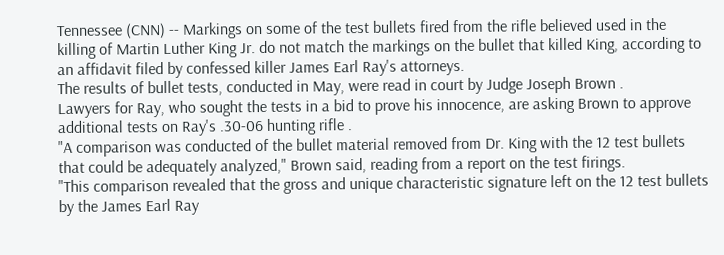Tennessee (CNN) -- Markings on some of the test bullets fired from the rifle believed used in the killing of Martin Luther King Jr. do not match the markings on the bullet that killed King, according to an affidavit filed by confessed killer James Earl Ray's attorneys.
The results of bullet tests, conducted in May, were read in court by Judge Joseph Brown .
Lawyers for Ray, who sought the tests in a bid to prove his innocence, are asking Brown to approve additional tests on Ray's .30-06 hunting rifle .
"A comparison was conducted of the bullet material removed from Dr. King with the 12 test bullets that could be adequately analyzed," Brown said, reading from a report on the test firings.
"This comparison revealed that the gross and unique characteristic signature left on the 12 test bullets by the James Earl Ray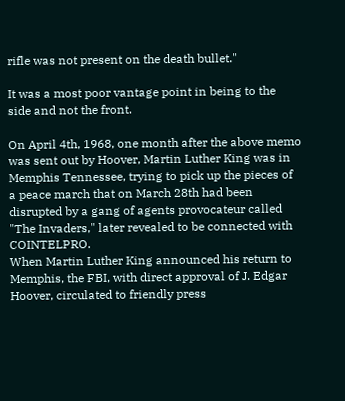rifle was not present on the death bullet."

It was a most poor vantage point in being to the side and not the front.

On April 4th, 1968, one month after the above memo was sent out by Hoover, Martin Luther King was in Memphis Tennessee, trying to pick up the pieces of a peace march that on March 28th had been disrupted by a gang of agents provocateur called "The Invaders," later revealed to be connected with COINTELPRO.
When Martin Luther King announced his return to Memphis, the FBI, with direct approval of J. Edgar Hoover, circulated to friendly press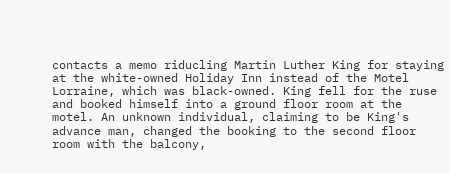contacts a memo riducling Martin Luther King for staying at the white-owned Holiday Inn instead of the Motel Lorraine, which was black-owned. King fell for the ruse and booked himself into a ground floor room at the motel. An unknown individual, claiming to be King's advance man, changed the booking to the second floor room with the balcony,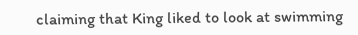claiming that King liked to look at swimming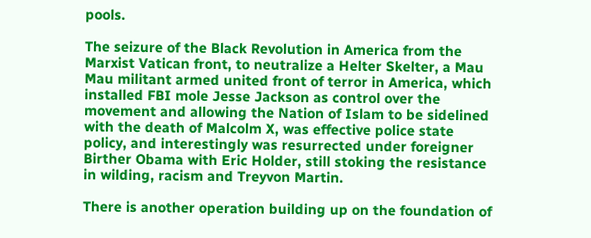pools.

The seizure of the Black Revolution in America from the Marxist Vatican front, to neutralize a Helter Skelter, a Mau Mau militant armed united front of terror in America, which installed FBI mole Jesse Jackson as control over the movement and allowing the Nation of Islam to be sidelined with the death of Malcolm X, was effective police state policy, and interestingly was resurrected under foreigner Birther Obama with Eric Holder, still stoking the resistance in wilding, racism and Treyvon Martin.

There is another operation building up on the foundation of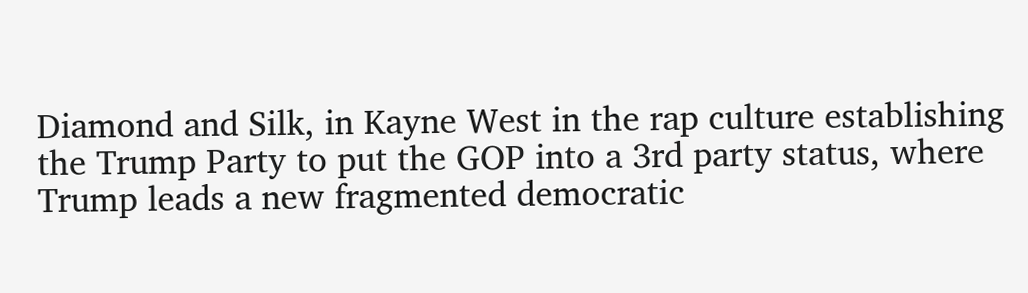Diamond and Silk, in Kayne West in the rap culture establishing the Trump Party to put the GOP into a 3rd party status, where Trump leads a new fragmented democratic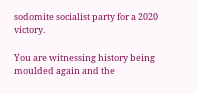sodomite socialist party for a 2020 victory.

You are witnessing history being moulded again and the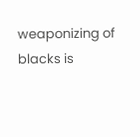weaponizing of blacks is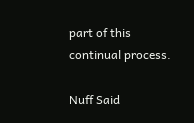part of this continual process.

Nuff Said